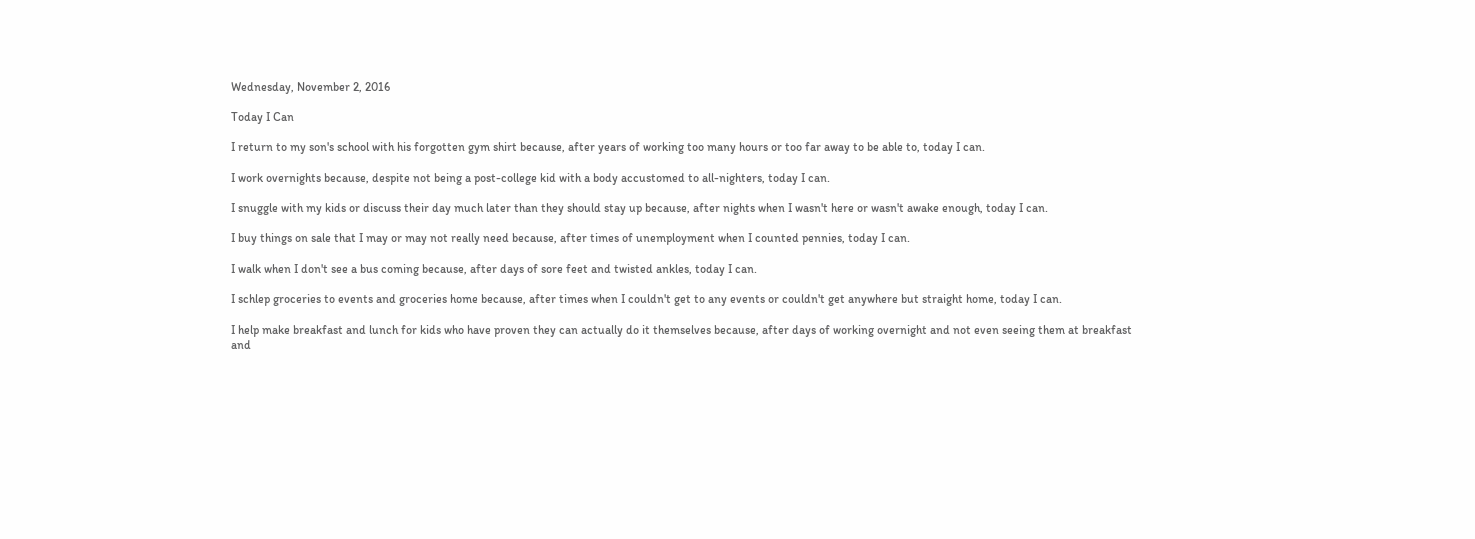Wednesday, November 2, 2016

Today I Can

I return to my son's school with his forgotten gym shirt because, after years of working too many hours or too far away to be able to, today I can.

I work overnights because, despite not being a post-college kid with a body accustomed to all-nighters, today I can.

I snuggle with my kids or discuss their day much later than they should stay up because, after nights when I wasn't here or wasn't awake enough, today I can.

I buy things on sale that I may or may not really need because, after times of unemployment when I counted pennies, today I can.

I walk when I don't see a bus coming because, after days of sore feet and twisted ankles, today I can.

I schlep groceries to events and groceries home because, after times when I couldn't get to any events or couldn't get anywhere but straight home, today I can.

I help make breakfast and lunch for kids who have proven they can actually do it themselves because, after days of working overnight and not even seeing them at breakfast and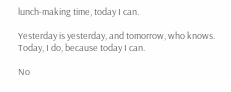lunch-making time, today I can.

Yesterday is yesterday, and tomorrow, who knows. Today, I do, because today I can.

No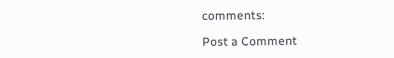comments:

Post a Comment